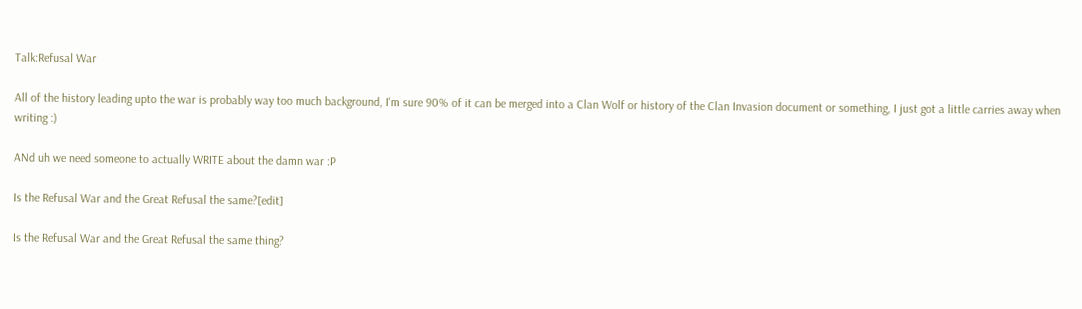Talk:Refusal War

All of the history leading upto the war is probably way too much background, I'm sure 90% of it can be merged into a Clan Wolf or history of the Clan Invasion document or something, I just got a little carries away when writing :)

ANd uh we need someone to actually WRITE about the damn war :P

Is the Refusal War and the Great Refusal the same?[edit]

Is the Refusal War and the Great Refusal the same thing?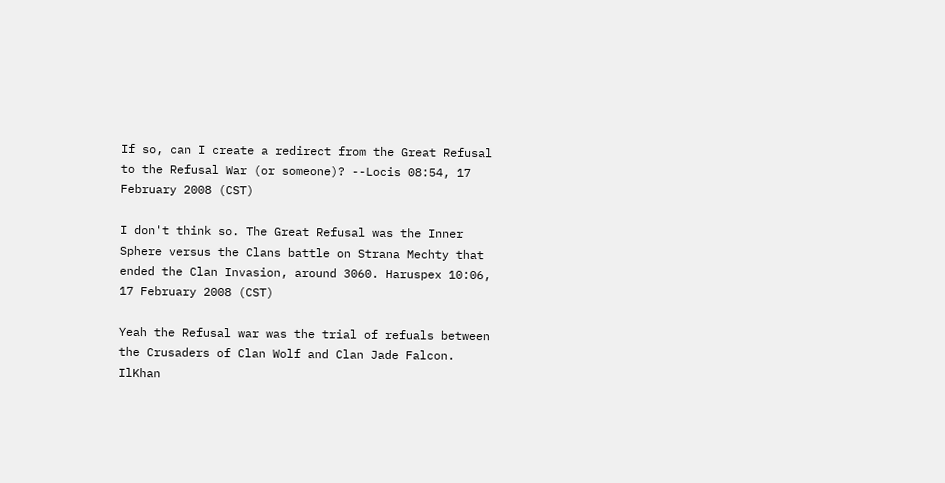If so, can I create a redirect from the Great Refusal to the Refusal War (or someone)? --Locis 08:54, 17 February 2008 (CST)

I don't think so. The Great Refusal was the Inner Sphere versus the Clans battle on Strana Mechty that ended the Clan Invasion, around 3060. Haruspex 10:06, 17 February 2008 (CST)

Yeah the Refusal war was the trial of refuals between the Crusaders of Clan Wolf and Clan Jade Falcon. IlKhan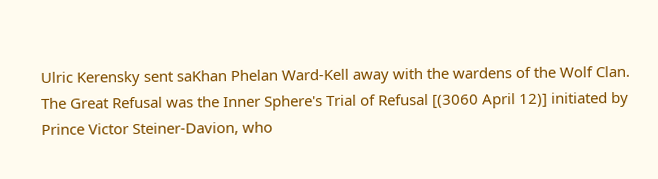Ulric Kerensky sent saKhan Phelan Ward-Kell away with the wardens of the Wolf Clan. The Great Refusal was the Inner Sphere's Trial of Refusal [(3060 April 12)] initiated by Prince Victor Steiner-Davion, who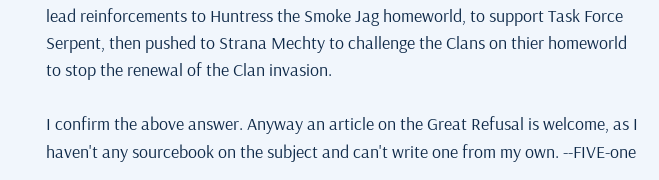lead reinforcements to Huntress the Smoke Jag homeworld, to support Task Force Serpent, then pushed to Strana Mechty to challenge the Clans on thier homeworld to stop the renewal of the Clan invasion.

I confirm the above answer. Anyway an article on the Great Refusal is welcome, as I haven't any sourcebook on the subject and can't write one from my own. --FIVE-one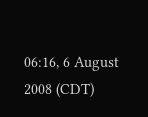06:16, 6 August 2008 (CDT)